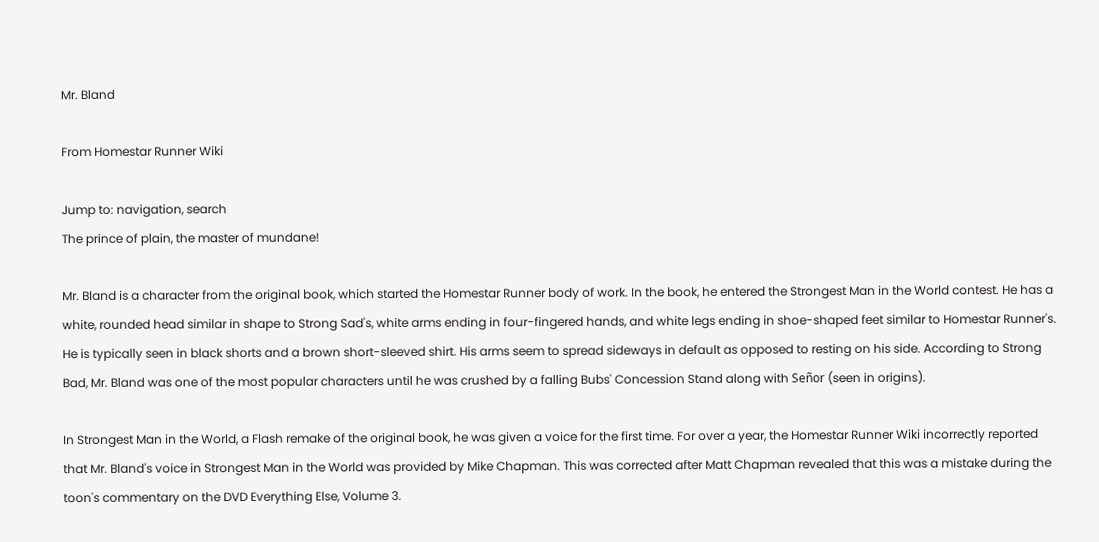Mr. Bland

From Homestar Runner Wiki

Jump to: navigation, search
The prince of plain, the master of mundane!

Mr. Bland is a character from the original book, which started the Homestar Runner body of work. In the book, he entered the Strongest Man in the World contest. He has a white, rounded head similar in shape to Strong Sad's, white arms ending in four-fingered hands, and white legs ending in shoe-shaped feet similar to Homestar Runner's. He is typically seen in black shorts and a brown short-sleeved shirt. His arms seem to spread sideways in default as opposed to resting on his side. According to Strong Bad, Mr. Bland was one of the most popular characters until he was crushed by a falling Bubs' Concession Stand along with Señor (seen in origins).

In Strongest Man in the World, a Flash remake of the original book, he was given a voice for the first time. For over a year, the Homestar Runner Wiki incorrectly reported that Mr. Bland's voice in Strongest Man in the World was provided by Mike Chapman. This was corrected after Matt Chapman revealed that this was a mistake during the toon's commentary on the DVD Everything Else, Volume 3.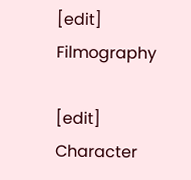[edit] Filmography

[edit] Character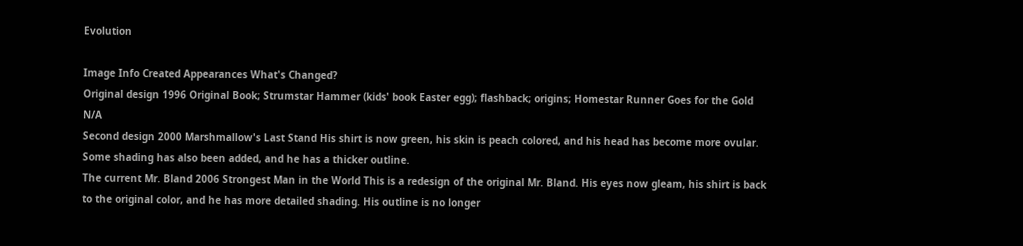Evolution

Image Info Created Appearances What's Changed?
Original design 1996 Original Book; Strumstar Hammer (kids' book Easter egg); flashback; origins; Homestar Runner Goes for the Gold N/A
Second design 2000 Marshmallow's Last Stand His shirt is now green, his skin is peach colored, and his head has become more ovular. Some shading has also been added, and he has a thicker outline.
The current Mr. Bland 2006 Strongest Man in the World This is a redesign of the original Mr. Bland. His eyes now gleam, his shirt is back to the original color, and he has more detailed shading. His outline is no longer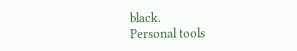black.
Personal tools